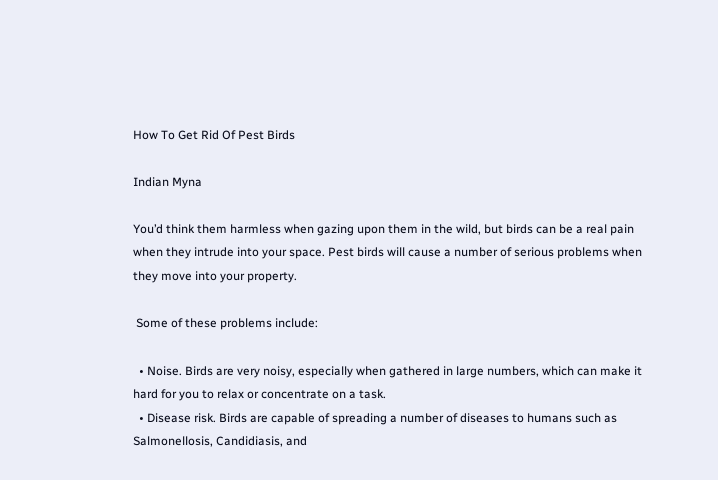How To Get Rid Of Pest Birds

Indian Myna

You’d think them harmless when gazing upon them in the wild, but birds can be a real pain when they intrude into your space. Pest birds will cause a number of serious problems when they move into your property.

 Some of these problems include:

  • Noise. Birds are very noisy, especially when gathered in large numbers, which can make it hard for you to relax or concentrate on a task.
  • Disease risk. Birds are capable of spreading a number of diseases to humans such as Salmonellosis, Candidiasis, and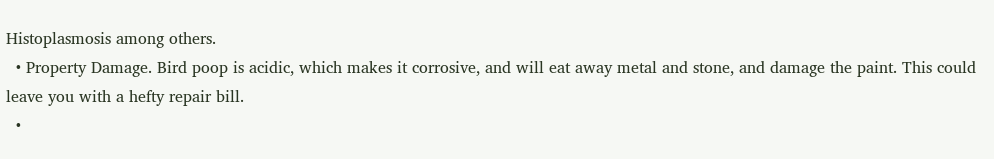Histoplasmosis among others.
  • Property Damage. Bird poop is acidic, which makes it corrosive, and will eat away metal and stone, and damage the paint. This could leave you with a hefty repair bill.
  •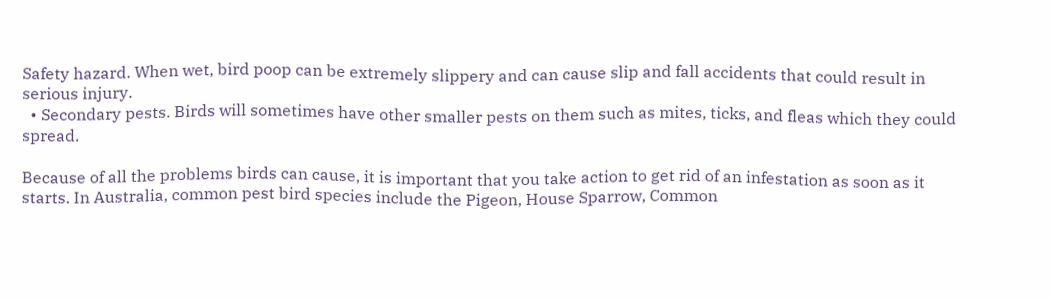Safety hazard. When wet, bird poop can be extremely slippery and can cause slip and fall accidents that could result in serious injury.
  • Secondary pests. Birds will sometimes have other smaller pests on them such as mites, ticks, and fleas which they could spread.

Because of all the problems birds can cause, it is important that you take action to get rid of an infestation as soon as it starts. In Australia, common pest bird species include the Pigeon, House Sparrow, Common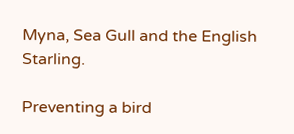Myna, Sea Gull and the English Starling.

Preventing a bird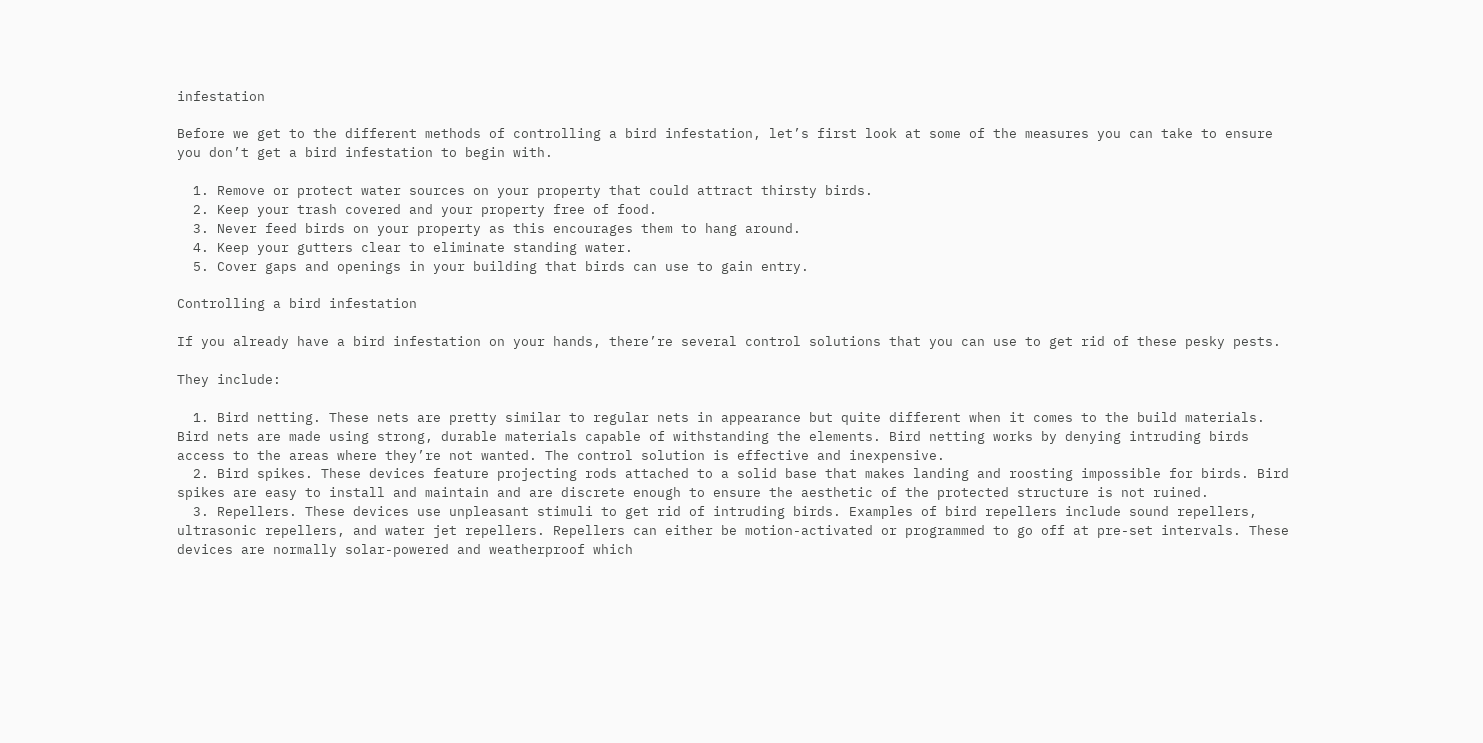infestation

Before we get to the different methods of controlling a bird infestation, let’s first look at some of the measures you can take to ensure you don’t get a bird infestation to begin with.

  1. Remove or protect water sources on your property that could attract thirsty birds.
  2. Keep your trash covered and your property free of food.
  3. Never feed birds on your property as this encourages them to hang around.
  4. Keep your gutters clear to eliminate standing water.
  5. Cover gaps and openings in your building that birds can use to gain entry.

Controlling a bird infestation

If you already have a bird infestation on your hands, there’re several control solutions that you can use to get rid of these pesky pests.

They include:

  1. Bird netting. These nets are pretty similar to regular nets in appearance but quite different when it comes to the build materials. Bird nets are made using strong, durable materials capable of withstanding the elements. Bird netting works by denying intruding birds access to the areas where they’re not wanted. The control solution is effective and inexpensive.
  2. Bird spikes. These devices feature projecting rods attached to a solid base that makes landing and roosting impossible for birds. Bird spikes are easy to install and maintain and are discrete enough to ensure the aesthetic of the protected structure is not ruined.
  3. Repellers. These devices use unpleasant stimuli to get rid of intruding birds. Examples of bird repellers include sound repellers, ultrasonic repellers, and water jet repellers. Repellers can either be motion-activated or programmed to go off at pre-set intervals. These devices are normally solar-powered and weatherproof which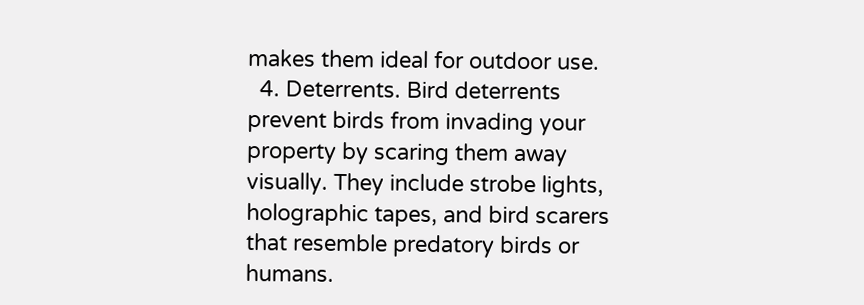makes them ideal for outdoor use.
  4. Deterrents. Bird deterrents prevent birds from invading your property by scaring them away visually. They include strobe lights, holographic tapes, and bird scarers that resemble predatory birds or humans.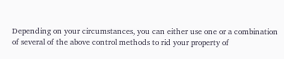Depending on your circumstances, you can either use one or a combination of several of the above control methods to rid your property of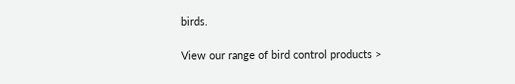birds.

View our range of bird control products >